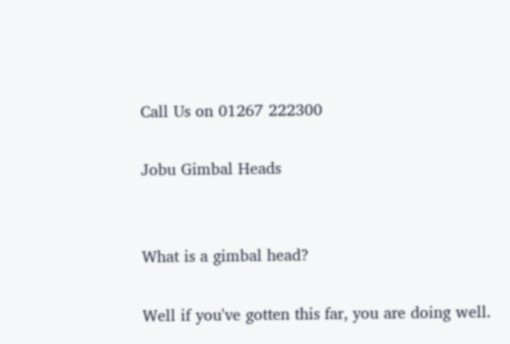Call Us on 01267 222300

Jobu Gimbal Heads


What is a gimbal head?

Well if you've gotten this far, you are doing well.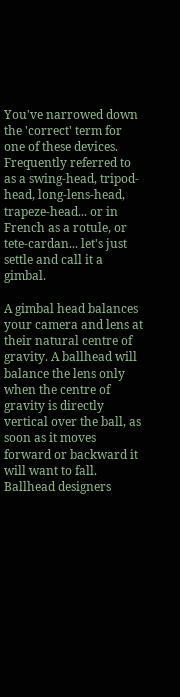You've narrowed down the 'correct' term for one of these devices. Frequently referred to as a swing-head, tripod-head, long-lens-head, trapeze-head... or in French as a rotule, or tete-cardan... let's just settle and call it a gimbal.

A gimbal head balances your camera and lens at their natural centre of gravity. A ballhead will balance the lens only when the centre of gravity is directly vertical over the ball, as soon as it moves forward or backward it will want to fall. Ballhead designers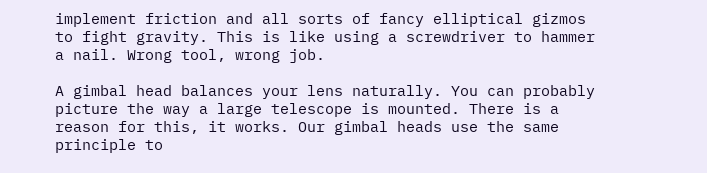implement friction and all sorts of fancy elliptical gizmos to fight gravity. This is like using a screwdriver to hammer a nail. Wrong tool, wrong job.

A gimbal head balances your lens naturally. You can probably picture the way a large telescope is mounted. There is a reason for this, it works. Our gimbal heads use the same principle to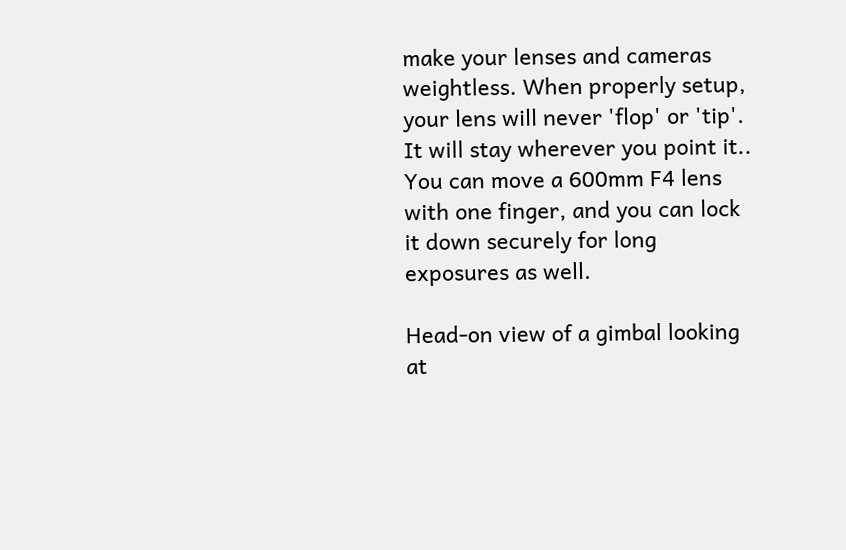make your lenses and cameras weightless. When properly setup, your lens will never 'flop' or 'tip'. It will stay wherever you point it.. You can move a 600mm F4 lens with one finger, and you can lock it down securely for long exposures as well.

Head-on view of a gimbal looking at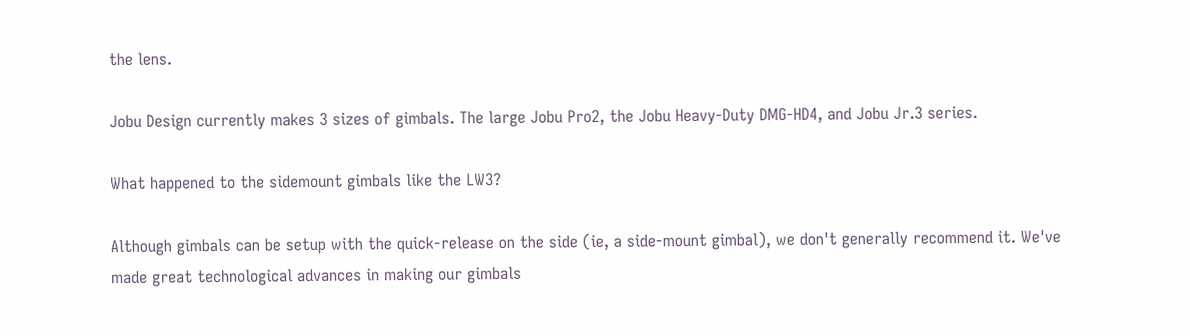the lens.

Jobu Design currently makes 3 sizes of gimbals. The large Jobu Pro2, the Jobu Heavy-Duty DMG-HD4, and Jobu Jr.3 series.

What happened to the sidemount gimbals like the LW3?

Although gimbals can be setup with the quick-release on the side (ie, a side-mount gimbal), we don't generally recommend it. We've made great technological advances in making our gimbals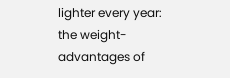lighter every year: the weight-advantages of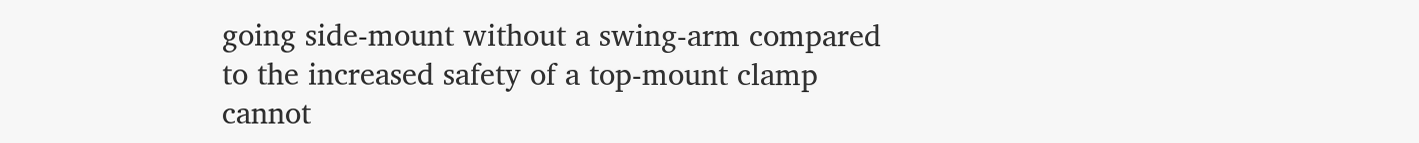going side-mount without a swing-arm compared to the increased safety of a top-mount clamp cannot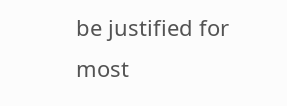be justified for most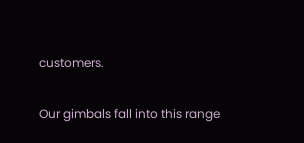customers.

Our gimbals fall into this range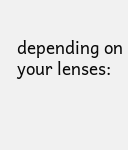depending on your lenses: